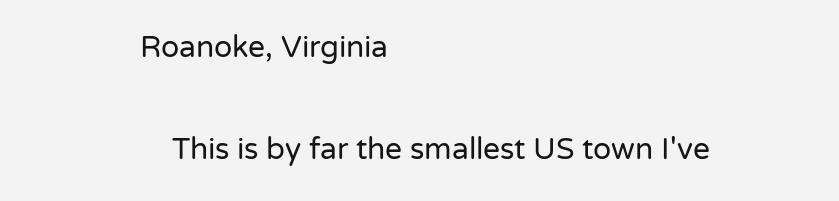Roanoke, Virginia

    This is by far the smallest US town I've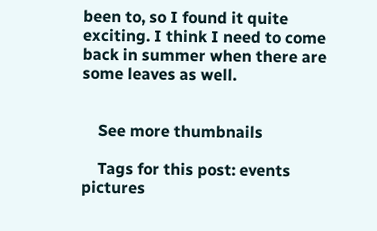been to, so I found it quite exciting. I think I need to come back in summer when there are some leaves as well.


    See more thumbnails

    Tags for this post: events pictures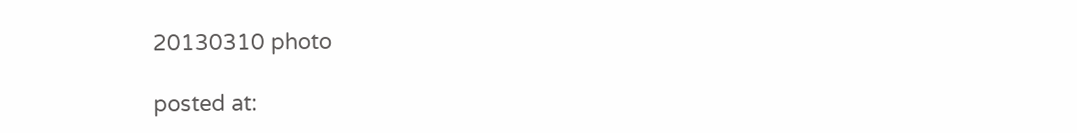20130310 photo

posted at: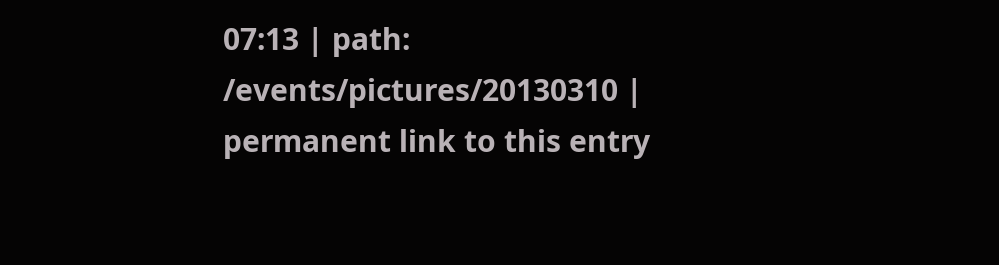07:13 | path: /events/pictures/20130310 | permanent link to this entry